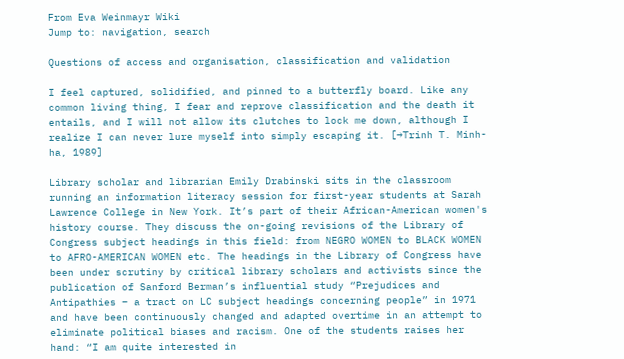From Eva Weinmayr Wiki
Jump to: navigation, search

Questions of access and organisation, classification and validation

I feel captured, solidified, and pinned to a butterfly board. Like any common living thing, I fear and reprove classification and the death it entails, and I will not allow its clutches to lock me down, although I realize I can never lure myself into simply escaping it. [→Trinh T. Minh-ha, 1989]

Library scholar and librarian Emily Drabinski sits in the classroom running an information literacy session for first-year students at Sarah Lawrence College in New York. It’s part of their African-American women's history course. They discuss the on-going revisions of the Library of Congress subject headings in this field: from NEGRO WOMEN to BLACK WOMEN to AFRO-AMERICAN WOMEN etc. The headings in the Library of Congress have been under scrutiny by critical library scholars and activists since the publication of Sanford Berman’s influential study “Prejudices and Antipathies – a tract on LC subject headings concerning people” in 1971 and have been continuously changed and adapted overtime in an attempt to eliminate political biases and racism. One of the students raises her hand: “I am quite interested in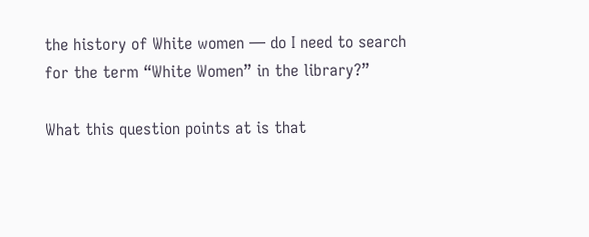the history of White women — do I need to search for the term “White Women” in the library?”

What this question points at is that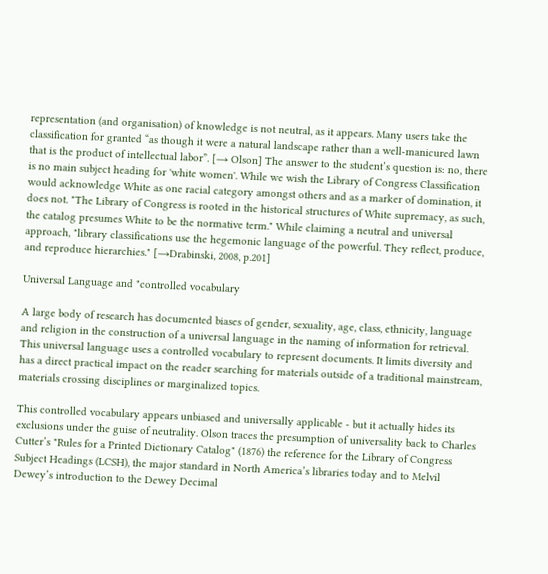representation (and organisation) of knowledge is not neutral, as it appears. Many users take the classification for granted “as though it were a natural landscape rather than a well-manicured lawn that is the product of intellectual labor”. [→ Olson] The answer to the student’s question is: no, there is no main subject heading for 'white women'. While we wish the Library of Congress Classification would acknowledge White as one racial category amongst others and as a marker of domination, it does not. "The Library of Congress is rooted in the historical structures of White supremacy, as such, the catalog presumes White to be the normative term." While claiming a neutral and universal approach, "library classifications use the hegemonic language of the powerful. They reflect, produce, and reproduce hierarchies." [→Drabinski, 2008, p.201]

Universal Language and "controlled vocabulary

A large body of research has documented biases of gender, sexuality, age, class, ethnicity, language and religion in the construction of a universal language in the naming of information for retrieval. This universal language uses a controlled vocabulary to represent documents. It limits diversity and has a direct practical impact on the reader searching for materials outside of a traditional mainstream, materials crossing disciplines or marginalized topics.

This controlled vocabulary appears unbiased and universally applicable - but it actually hides its exclusions under the guise of neutrality. Olson traces the presumption of universality back to Charles Cutter’s "Rules for a Printed Dictionary Catalog" (1876) the reference for the Library of Congress Subject Headings (LCSH), the major standard in North America’s libraries today and to Melvil Dewey’s introduction to the Dewey Decimal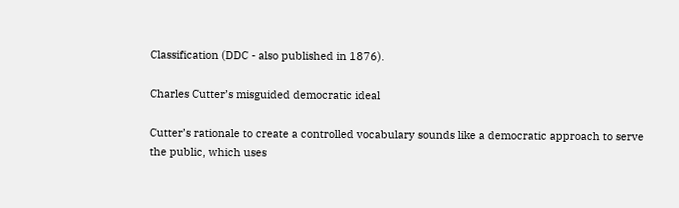Classification (DDC - also published in 1876).

Charles Cutter’s misguided democratic ideal

Cutter’s rationale to create a controlled vocabulary sounds like a democratic approach to serve the public, which uses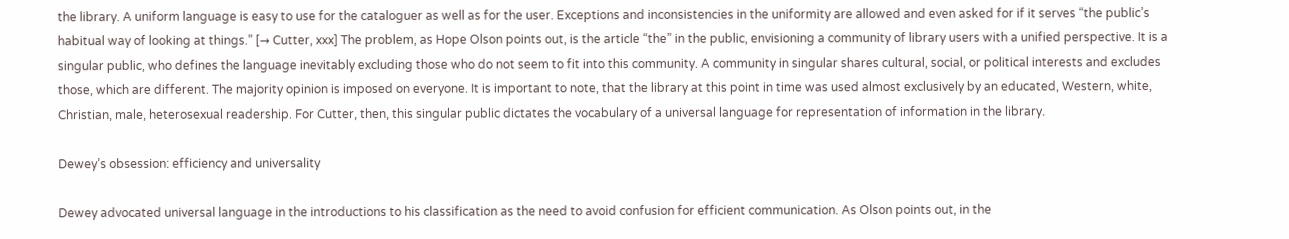the library. A uniform language is easy to use for the cataloguer as well as for the user. Exceptions and inconsistencies in the uniformity are allowed and even asked for if it serves “the public’s habitual way of looking at things.” [→ Cutter, xxx] The problem, as Hope Olson points out, is the article “the” in the public, envisioning a community of library users with a unified perspective. It is a singular public, who defines the language inevitably excluding those who do not seem to fit into this community. A community in singular shares cultural, social, or political interests and excludes those, which are different. The majority opinion is imposed on everyone. It is important to note, that the library at this point in time was used almost exclusively by an educated, Western, white, Christian, male, heterosexual readership. For Cutter, then, this singular public dictates the vocabulary of a universal language for representation of information in the library.

Dewey’s obsession: efficiency and universality

Dewey advocated universal language in the introductions to his classification as the need to avoid confusion for efficient communication. As Olson points out, in the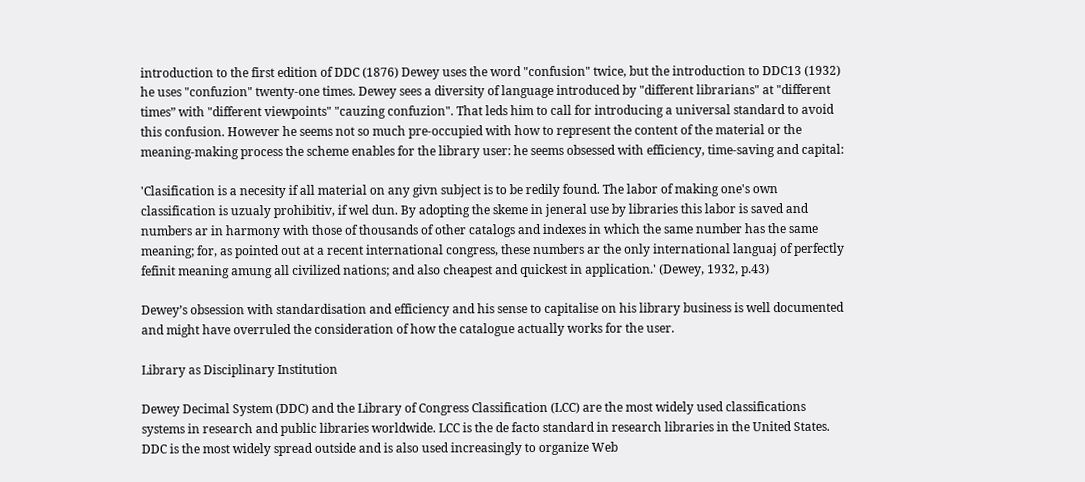introduction to the first edition of DDC (1876) Dewey uses the word "confusion" twice, but the introduction to DDC13 (1932) he uses "confuzion" twenty-one times. Dewey sees a diversity of language introduced by "different librarians" at "different times” with "different viewpoints" "cauzing confuzion". That leds him to call for introducing a universal standard to avoid this confusion. However he seems not so much pre-occupied with how to represent the content of the material or the meaning-making process the scheme enables for the library user: he seems obsessed with efficiency, time-saving and capital:

'Clasification is a necesity if all material on any givn subject is to be redily found. The labor of making one's own classification is uzualy prohibitiv, if wel dun. By adopting the skeme in jeneral use by libraries this labor is saved and numbers ar in harmony with those of thousands of other catalogs and indexes in which the same number has the same meaning; for, as pointed out at a recent international congress, these numbers ar the only international languaj of perfectly fefinit meaning amung all civilized nations; and also cheapest and quickest in application.' (Dewey, 1932, p.43)

Dewey’s obsession with standardisation and efficiency and his sense to capitalise on his library business is well documented and might have overruled the consideration of how the catalogue actually works for the user.

Library as Disciplinary Institution

Dewey Decimal System (DDC) and the Library of Congress Classification (LCC) are the most widely used classifications systems in research and public libraries worldwide. LCC is the de facto standard in research libraries in the United States. DDC is the most widely spread outside and is also used increasingly to organize Web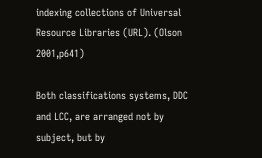indexing collections of Universal Resource Libraries (URL). (Olson 2001,p641)

Both classifications systems, DDC and LCC, are arranged not by subject, but by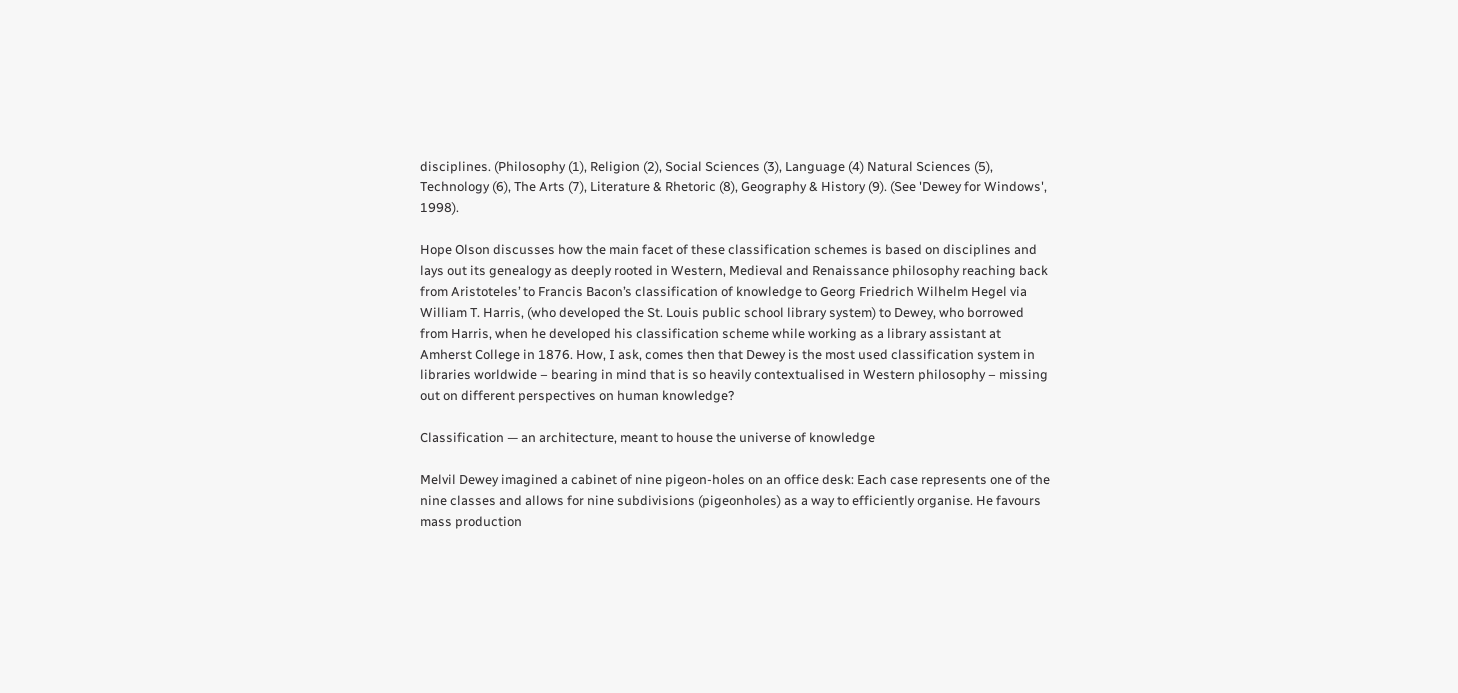disciplines. (Philosophy (1), Religion (2), Social Sciences (3), Language (4) Natural Sciences (5), Technology (6), The Arts (7), Literature & Rhetoric (8), Geography & History (9). (See 'Dewey for Windows', 1998).

Hope Olson discusses how the main facet of these classification schemes is based on disciplines and lays out its genealogy as deeply rooted in Western, Medieval and Renaissance philosophy reaching back from Aristoteles’ to Francis Bacon’s classification of knowledge to Georg Friedrich Wilhelm Hegel via William T. Harris, (who developed the St. Louis public school library system) to Dewey, who borrowed from Harris, when he developed his classification scheme while working as a library assistant at Amherst College in 1876. How, I ask, comes then that Dewey is the most used classification system in libraries worldwide – bearing in mind that is so heavily contextualised in Western philosophy – missing out on different perspectives on human knowledge?

Classification — an architecture, meant to house the universe of knowledge

Melvil Dewey imagined a cabinet of nine pigeon-holes on an office desk: Each case represents one of the nine classes and allows for nine subdivisions (pigeonholes) as a way to efficiently organise. He favours mass production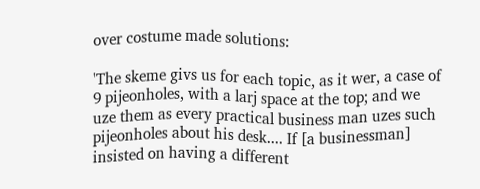over costume made solutions:

'The skeme givs us for each topic, as it wer, a case of 9 pijeonholes, with a larj space at the top; and we uze them as every practical business man uzes such pijeonholes about his desk.... If [a businessman] insisted on having a different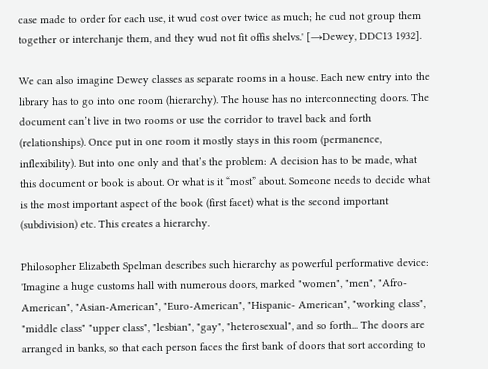case made to order for each use, it wud cost over twice as much; he cud not group them together or interchanje them, and they wud not fit offis shelvs.' [→Dewey, DDC13 1932].

We can also imagine Dewey classes as separate rooms in a house. Each new entry into the library has to go into one room (hierarchy). The house has no interconnecting doors. The document can’t live in two rooms or use the corridor to travel back and forth (relationships). Once put in one room it mostly stays in this room (permanence, inflexibility). But into one only and that’s the problem: A decision has to be made, what this document or book is about. Or what is it “most” about. Someone needs to decide what is the most important aspect of the book (first facet) what is the second important (subdivision) etc. This creates a hierarchy.

Philosopher Elizabeth Spelman describes such hierarchy as powerful performative device: 'Imagine a huge customs hall with numerous doors, marked "women", "men", "Afro-American", "Asian-American", "Euro-American", "Hispanic- American", "working class", "middle class" "upper class", "lesbian", "gay", "heterosexual", and so forth... The doors are arranged in banks, so that each person faces the first bank of doors that sort according to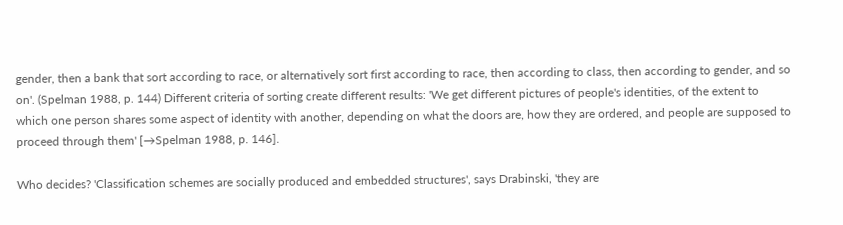gender, then a bank that sort according to race, or alternatively sort first according to race, then according to class, then according to gender, and so on'. (Spelman 1988, p. 144) Different criteria of sorting create different results: 'We get different pictures of people's identities, of the extent to which one person shares some aspect of identity with another, depending on what the doors are, how they are ordered, and people are supposed to proceed through them' [→Spelman 1988, p. 146].

Who decides? 'Classification schemes are socially produced and embedded structures', says Drabinski, 'they are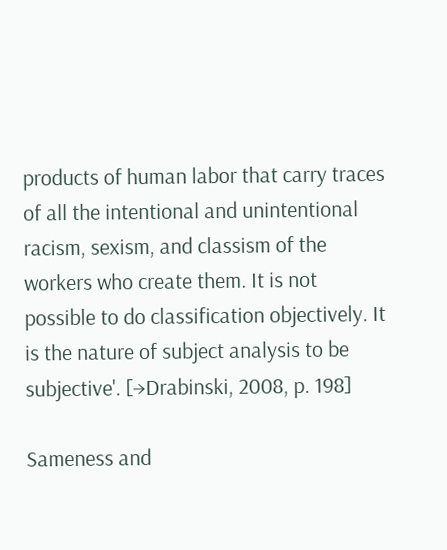products of human labor that carry traces of all the intentional and unintentional racism, sexism, and classism of the workers who create them. It is not possible to do classification objectively. It is the nature of subject analysis to be subjective'. [→Drabinski, 2008, p. 198]

Sameness and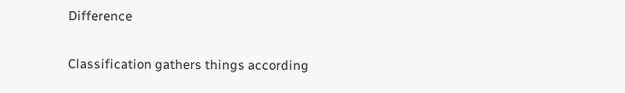Difference

Classification gathers things according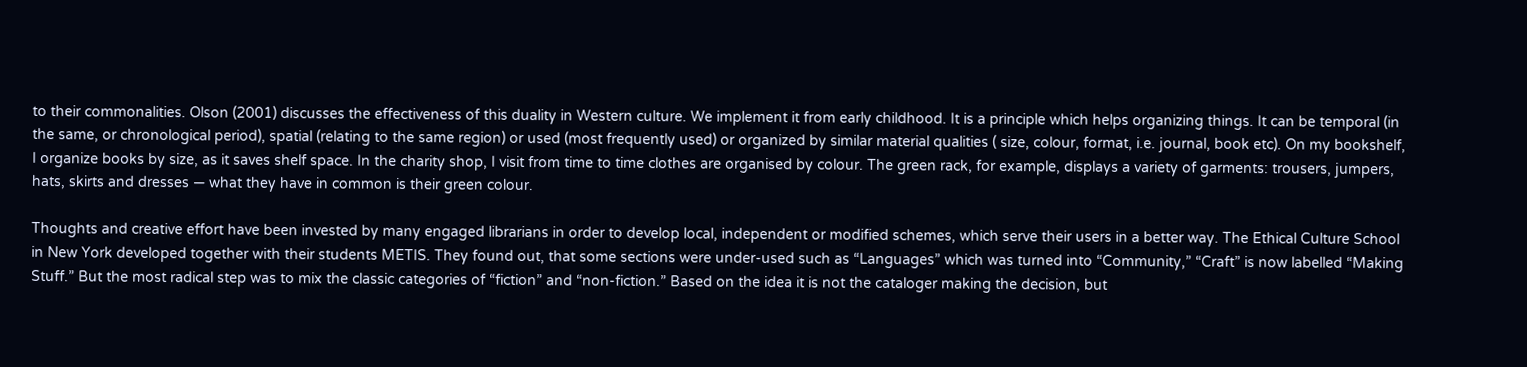to their commonalities. Olson (2001) discusses the effectiveness of this duality in Western culture. We implement it from early childhood. It is a principle which helps organizing things. It can be temporal (in the same, or chronological period), spatial (relating to the same region) or used (most frequently used) or organized by similar material qualities ( size, colour, format, i.e. journal, book etc). On my bookshelf, I organize books by size, as it saves shelf space. In the charity shop, I visit from time to time clothes are organised by colour. The green rack, for example, displays a variety of garments: trousers, jumpers, hats, skirts and dresses — what they have in common is their green colour.

Thoughts and creative effort have been invested by many engaged librarians in order to develop local, independent or modified schemes, which serve their users in a better way. The Ethical Culture School in New York developed together with their students METIS. They found out, that some sections were under-used such as “Languages” which was turned into “Community,” “Craft” is now labelled “Making Stuff.” But the most radical step was to mix the classic categories of “fiction” and “non-fiction.” Based on the idea it is not the cataloger making the decision, but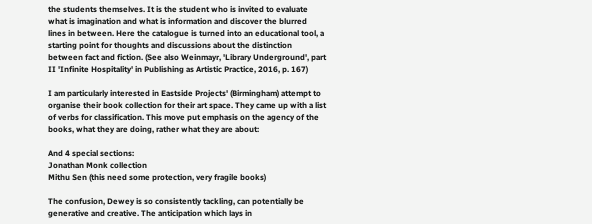the students themselves. It is the student who is invited to evaluate what is imagination and what is information and discover the blurred lines in between. Here the catalogue is turned into an educational tool, a starting point for thoughts and discussions about the distinction between fact and fiction. (See also Weinmayr, 'Library Underground', part II 'Infinite Hospitality' in Publishing as Artistic Practice, 2016, p. 167)

I am particularly interested in Eastside Projects' (Birmingham) attempt to organise their book collection for their art space. They came up with a list of verbs for classification. This move put emphasis on the agency of the books, what they are doing, rather what they are about:

And 4 special sections:
Jonathan Monk collection
Mithu Sen (this need some protection, very fragile books)

The confusion, Dewey is so consistently tackling, can potentially be generative and creative. The anticipation which lays in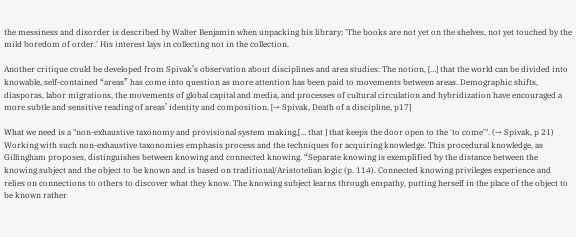the messiness and disorder is described by Walter Benjamin when unpacking his library: 'The books are not yet on the shelves, not yet touched by the mild boredom of order.' His interest lays in collecting not in the collection.

Another critique could be developed from Spivak’s observation about disciplines and area studies: The notion, […] that the world can be divided into knowable, self-contained “areas” has come into question as more attention has been paid to movements between areas. Demographic shifts, diasporas, labor migrations, the movements of global capital and media, and processes of cultural circulation and hybridization have encouraged a more subtle and sensitive reading of areas’ identity and composition. [→ Spivak, Death of a discipline, p17]

What we need is a "non-exhaustive taxonomy and provisional system making,[… that ] that keeps the door open to the 'to come'". (→ Spivak, p 21) Working with such non-exhaustive taxonomies emphasis process and the techniques for acquiring knowledge. This procedural knowledge, as Gillingham proposes, distinguishes between knowing and connected knowing. “Separate knowing is exemplified by the distance between the knowing subject and the object to be known and is based on traditional/Aristotelian logic (p. 114). Connected knowing privileges experience and relies on connections to others to discover what they know. The knowing subject learns through empathy, putting herself in the place of the object to be known rather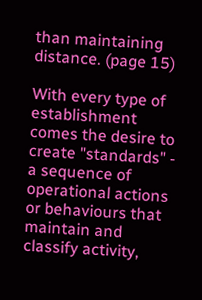than maintaining distance. (page 15)

With every type of establishment comes the desire to create "standards" - a sequence of operational actions or behaviours that maintain and classify activity,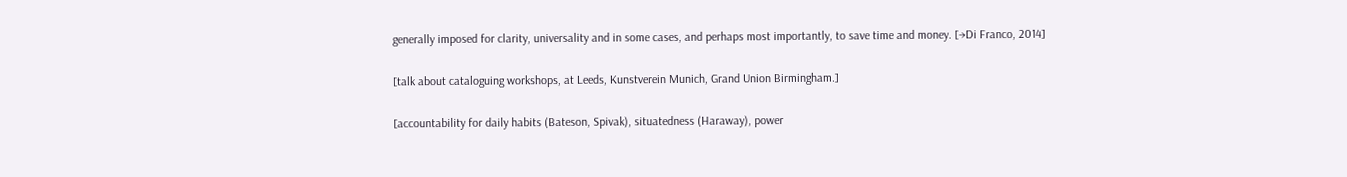generally imposed for clarity, universality and in some cases, and perhaps most importantly, to save time and money. [→Di Franco, 2014]

[talk about cataloguing workshops, at Leeds, Kunstverein Munich, Grand Union Birmingham.]

[accountability for daily habits (Bateson, Spivak), situatedness (Haraway), power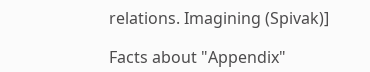relations. Imagining (Spivak)]

Facts about "Appendix"